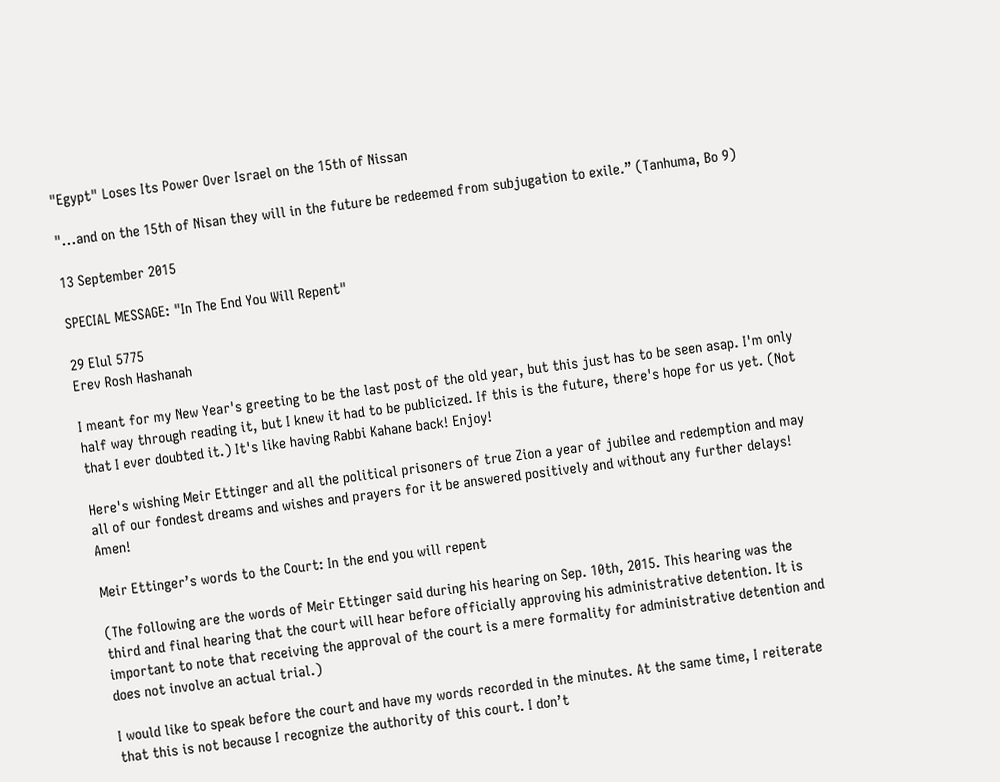"Egypt" Loses Its Power Over Israel on the 15th of Nissan

"...and on the 15th of Nisan they will in the future be redeemed from subjugation to exile.” (Tanhuma, Bo 9)

13 September 2015

SPECIAL MESSAGE: "In The End You Will Repent"

29 Elul 5775
Erev Rosh Hashanah

I meant for my New Year's greeting to be the last post of the old year, but this just has to be seen asap. I'm only half way through reading it, but I knew it had to be publicized. If this is the future, there's hope for us yet. (Not that I ever doubted it.) It's like having Rabbi Kahane back! Enjoy!

Here's wishing Meir Ettinger and all the political prisoners of true Zion a year of jubilee and redemption and may all of our fondest dreams and wishes and prayers for it be answered positively and without any further delays! Amen!

Meir Ettinger’s words to the Court: In the end you will repent

(The following are the words of Meir Ettinger said during his hearing on Sep. 10th, 2015. This hearing was the third and final hearing that the court will hear before officially approving his administrative detention. It is important to note that receiving the approval of the court is a mere formality for administrative detention and does not involve an actual trial.)

I would like to speak before the court and have my words recorded in the minutes. At the same time, I reiterate that this is not because I recognize the authority of this court. I don’t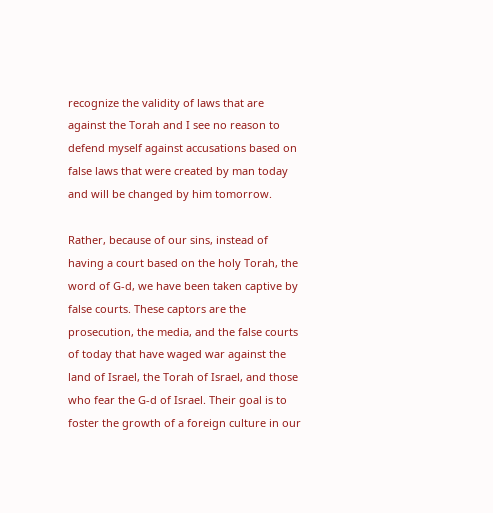recognize the validity of laws that are against the Torah and I see no reason to defend myself against accusations based on false laws that were created by man today and will be changed by him tomorrow.

Rather, because of our sins, instead of having a court based on the holy Torah, the word of G-d, we have been taken captive by false courts. These captors are the prosecution, the media, and the false courts of today that have waged war against the land of Israel, the Torah of Israel, and those who fear the G-d of Israel. Their goal is to foster the growth of a foreign culture in our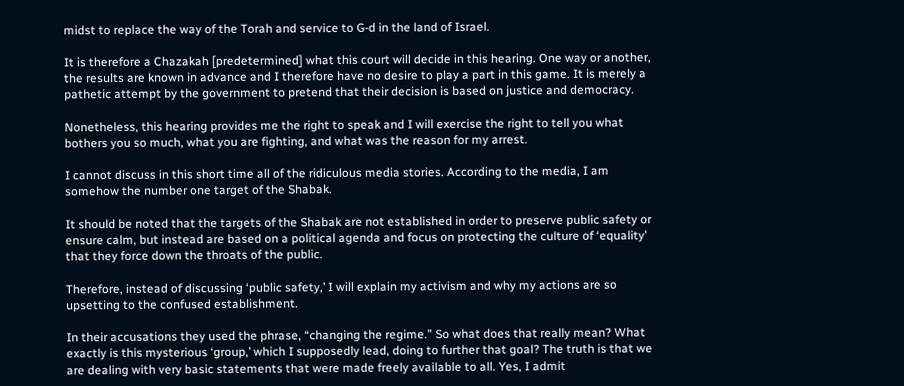midst to replace the way of the Torah and service to G-d in the land of Israel.

It is therefore a Chazakah [predetermined] what this court will decide in this hearing. One way or another, the results are known in advance and I therefore have no desire to play a part in this game. It is merely a pathetic attempt by the government to pretend that their decision is based on justice and democracy.

Nonetheless, this hearing provides me the right to speak and I will exercise the right to tell you what bothers you so much, what you are fighting, and what was the reason for my arrest.

I cannot discuss in this short time all of the ridiculous media stories. According to the media, I am somehow the number one target of the Shabak.

It should be noted that the targets of the Shabak are not established in order to preserve public safety or ensure calm, but instead are based on a political agenda and focus on protecting the culture of ‘equality’ that they force down the throats of the public.

Therefore, instead of discussing ‘public safety,’ I will explain my activism and why my actions are so upsetting to the confused establishment.

In their accusations they used the phrase, “changing the regime.” So what does that really mean? What exactly is this mysterious ‘group,’ which I supposedly lead, doing to further that goal? The truth is that we are dealing with very basic statements that were made freely available to all. Yes, I admit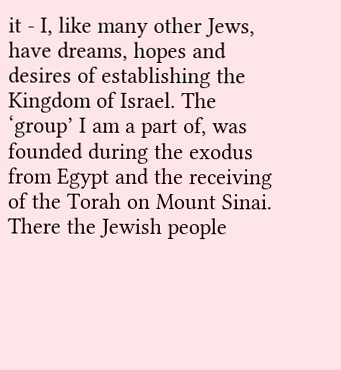it - I, like many other Jews, have dreams, hopes and desires of establishing the Kingdom of Israel. The ‘group’ I am a part of, was founded during the exodus from Egypt and the receiving of the Torah on Mount Sinai. There the Jewish people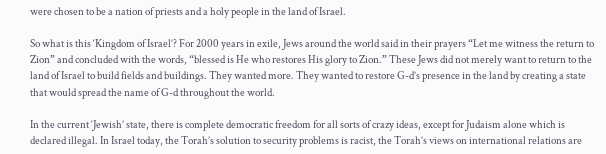were chosen to be a nation of priests and a holy people in the land of Israel.

So what is this ‘Kingdom of Israel’? For 2000 years in exile, Jews around the world said in their prayers “Let me witness the return to Zion” and concluded with the words, “blessed is He who restores His glory to Zion.” These Jews did not merely want to return to the land of Israel to build fields and buildings. They wanted more. They wanted to restore G-d’s presence in the land by creating a state that would spread the name of G-d throughout the world.

In the current ‘Jewish’ state, there is complete democratic freedom for all sorts of crazy ideas, except for Judaism alone which is declared illegal. In Israel today, the Torah’s solution to security problems is racist, the Torah’s views on international relations are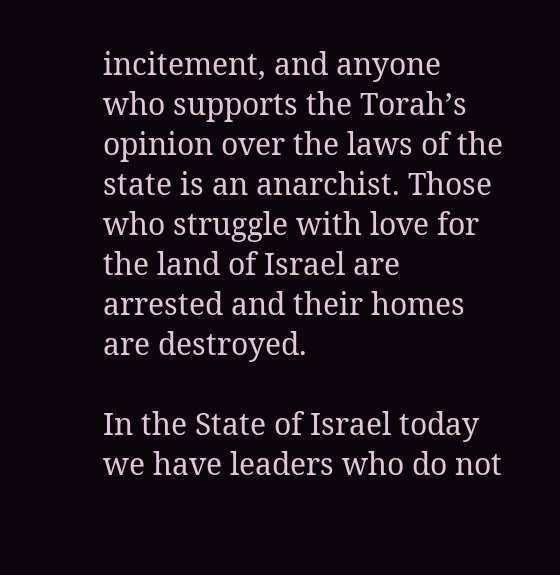incitement, and anyone who supports the Torah’s opinion over the laws of the state is an anarchist. Those who struggle with love for the land of Israel are arrested and their homes are destroyed.

In the State of Israel today we have leaders who do not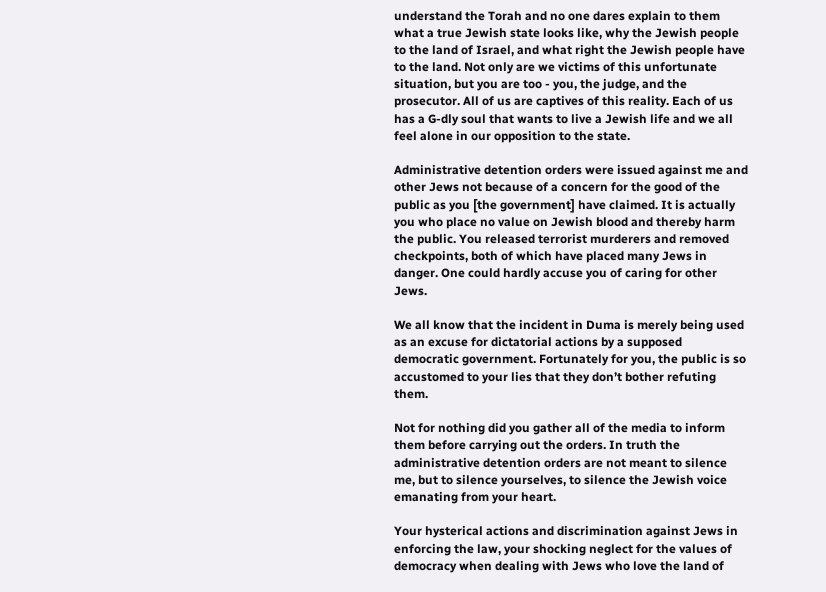understand the Torah and no one dares explain to them what a true Jewish state looks like, why the Jewish people to the land of Israel, and what right the Jewish people have to the land. Not only are we victims of this unfortunate situation, but you are too - you, the judge, and the prosecutor. All of us are captives of this reality. Each of us has a G-dly soul that wants to live a Jewish life and we all feel alone in our opposition to the state.

Administrative detention orders were issued against me and other Jews not because of a concern for the good of the public as you [the government] have claimed. It is actually you who place no value on Jewish blood and thereby harm the public. You released terrorist murderers and removed checkpoints, both of which have placed many Jews in danger. One could hardly accuse you of caring for other Jews.

We all know that the incident in Duma is merely being used as an excuse for dictatorial actions by a supposed democratic government. Fortunately for you, the public is so accustomed to your lies that they don’t bother refuting them.

Not for nothing did you gather all of the media to inform them before carrying out the orders. In truth the administrative detention orders are not meant to silence me, but to silence yourselves, to silence the Jewish voice emanating from your heart.

Your hysterical actions and discrimination against Jews in enforcing the law, your shocking neglect for the values of democracy when dealing with Jews who love the land of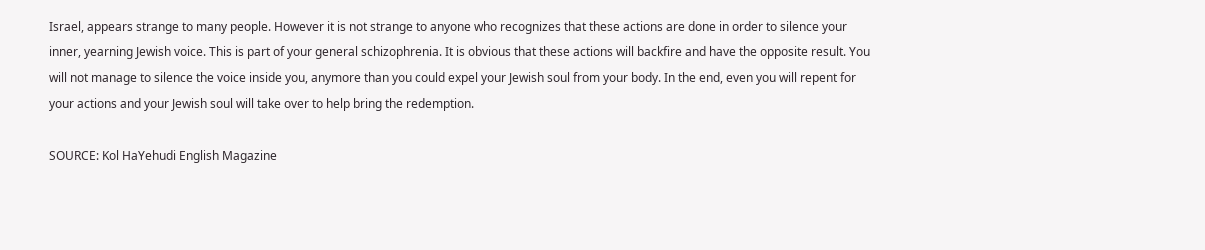Israel, appears strange to many people. However it is not strange to anyone who recognizes that these actions are done in order to silence your inner, yearning Jewish voice. This is part of your general schizophrenia. It is obvious that these actions will backfire and have the opposite result. You will not manage to silence the voice inside you, anymore than you could expel your Jewish soul from your body. In the end, even you will repent for your actions and your Jewish soul will take over to help bring the redemption.

SOURCE: Kol HaYehudi English Magazine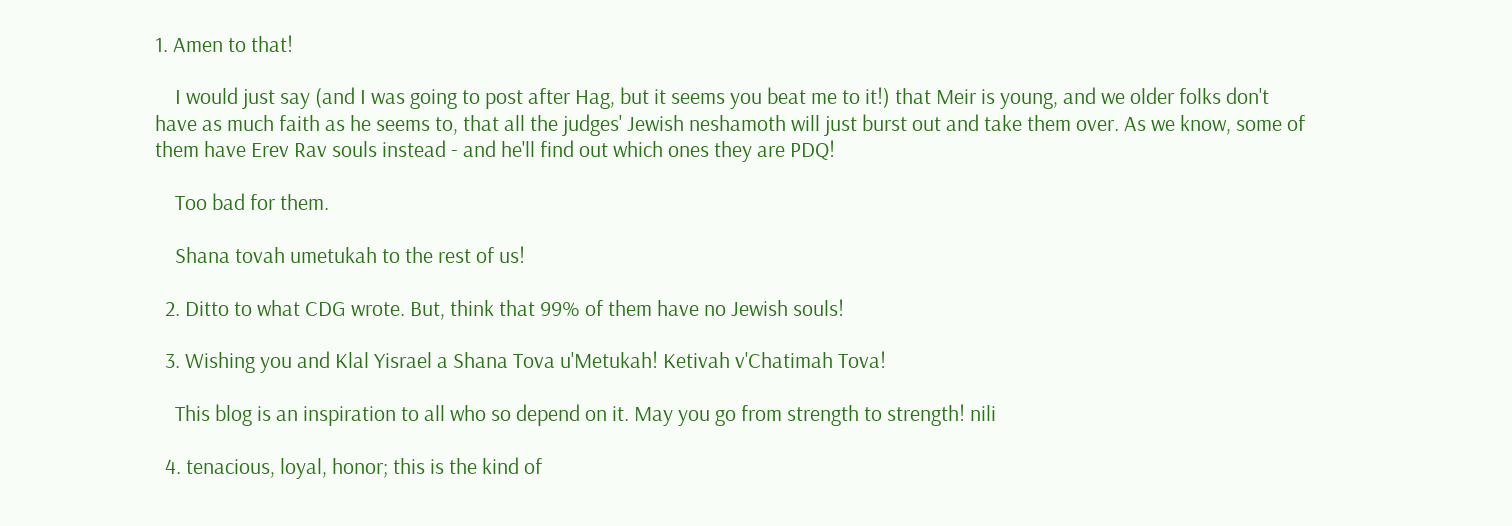1. Amen to that!

    I would just say (and I was going to post after Hag, but it seems you beat me to it!) that Meir is young, and we older folks don't have as much faith as he seems to, that all the judges' Jewish neshamoth will just burst out and take them over. As we know, some of them have Erev Rav souls instead - and he'll find out which ones they are PDQ!

    Too bad for them.

    Shana tovah umetukah to the rest of us!

  2. Ditto to what CDG wrote. But, think that 99% of them have no Jewish souls!

  3. Wishing you and Klal Yisrael a Shana Tova u'Metukah! Ketivah v'Chatimah Tova!

    This blog is an inspiration to all who so depend on it. May you go from strength to strength! nili

  4. tenacious, loyal, honor; this is the kind of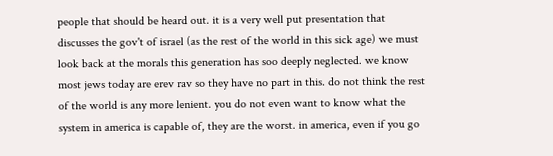people that should be heard out. it is a very well put presentation that discusses the gov't of israel (as the rest of the world in this sick age) we must look back at the morals this generation has soo deeply neglected. we know most jews today are erev rav so they have no part in this. do not think the rest of the world is any more lenient. you do not even want to know what the system in america is capable of, they are the worst. in america, even if you go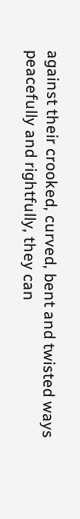against their crooked, curved, bent and twisted ways peacefully and rightfully, they can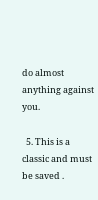do almost anything against you.

  5. This is a classic and must be saved .